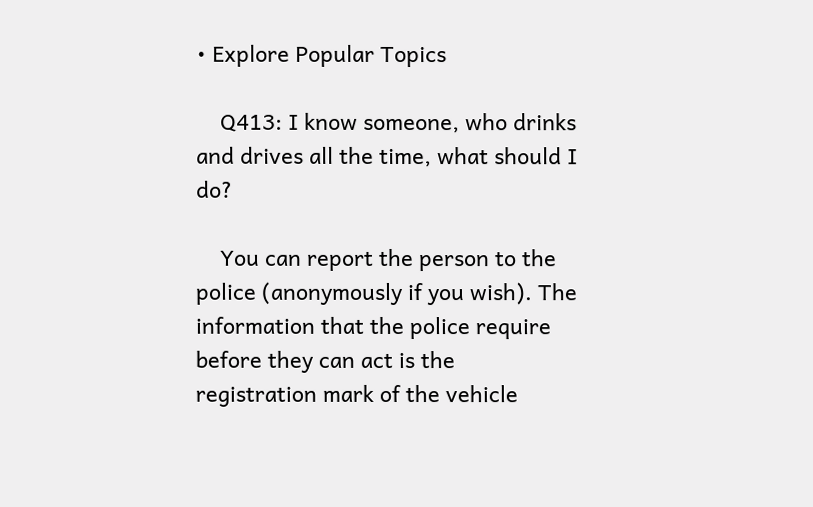• Explore Popular Topics

    Q413: I know someone, who drinks and drives all the time, what should I do?

    You can report the person to the police (anonymously if you wish). The information that the police require before they can act is the registration mark of the vehicle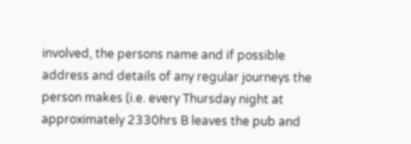involved, the persons name and if possible address and details of any regular journeys the person makes (i.e. every Thursday night at approximately 2330hrs B leaves the pub and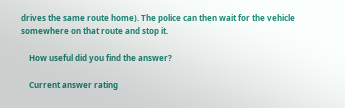drives the same route home). The police can then wait for the vehicle somewhere on that route and stop it.

    How useful did you find the answer?

    Current answer rating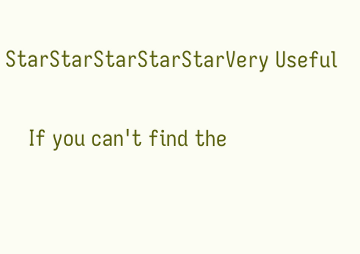StarStarStarStarStarVery Useful

    If you can't find the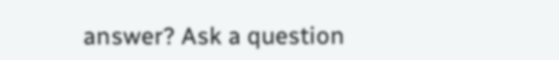answer? Ask a question